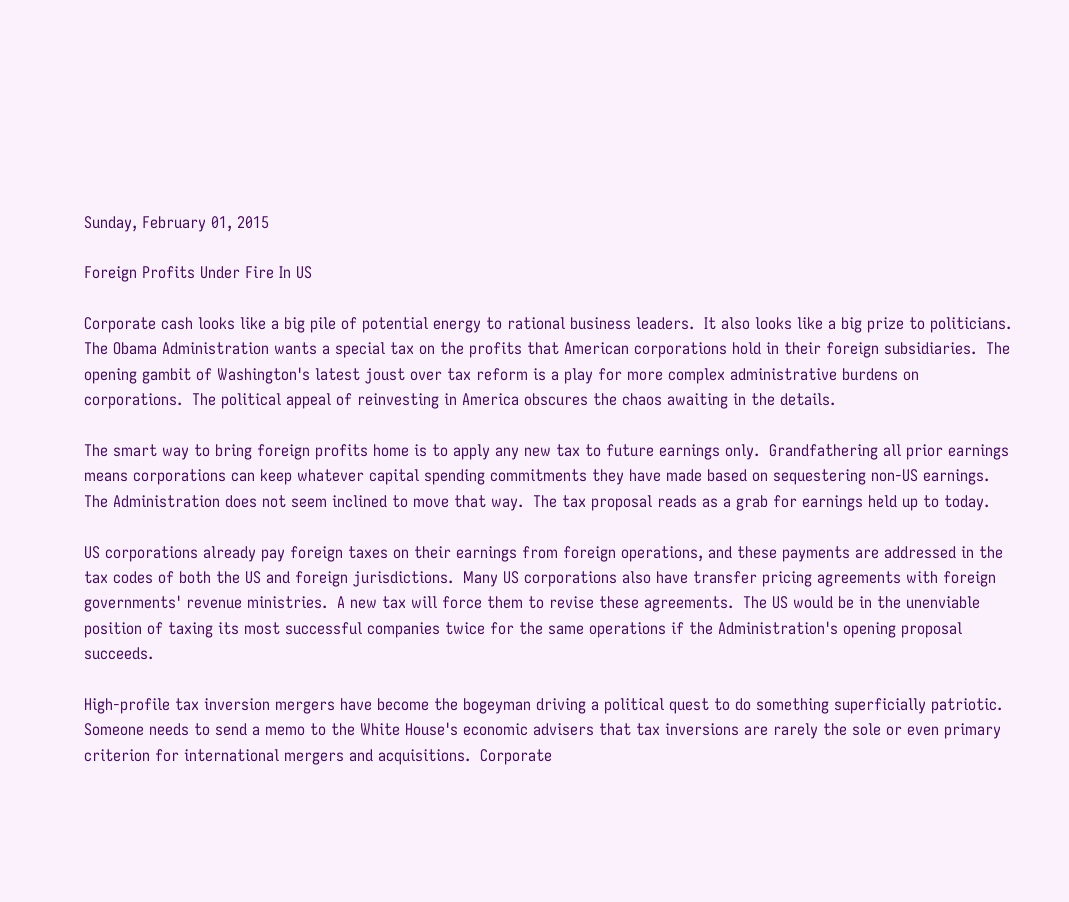Sunday, February 01, 2015

Foreign Profits Under Fire In US

Corporate cash looks like a big pile of potential energy to rational business leaders.  It also looks like a big prize to politicians.  The Obama Administration wants a special tax on the profits that American corporations hold in their foreign subsidiaries.  The opening gambit of Washington's latest joust over tax reform is a play for more complex administrative burdens on corporations.  The political appeal of reinvesting in America obscures the chaos awaiting in the details.

The smart way to bring foreign profits home is to apply any new tax to future earnings only.  Grandfathering all prior earnings means corporations can keep whatever capital spending commitments they have made based on sequestering non-US earnings.  The Administration does not seem inclined to move that way.  The tax proposal reads as a grab for earnings held up to today.

US corporations already pay foreign taxes on their earnings from foreign operations, and these payments are addressed in the tax codes of both the US and foreign jurisdictions.  Many US corporations also have transfer pricing agreements with foreign governments' revenue ministries.  A new tax will force them to revise these agreements.  The US would be in the unenviable position of taxing its most successful companies twice for the same operations if the Administration's opening proposal succeeds.

High-profile tax inversion mergers have become the bogeyman driving a political quest to do something superficially patriotic.  Someone needs to send a memo to the White House's economic advisers that tax inversions are rarely the sole or even primary criterion for international mergers and acquisitions.  Corporate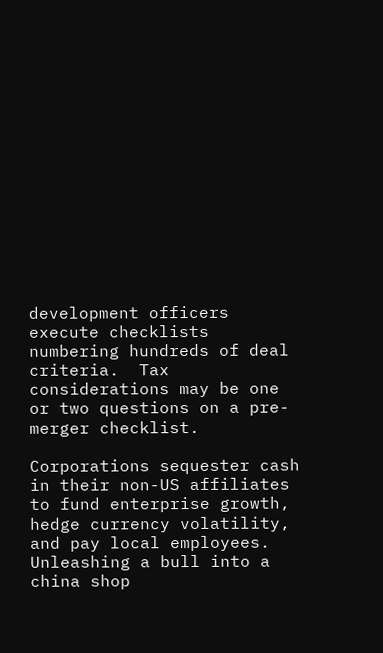development officers execute checklists numbering hundreds of deal criteria.  Tax considerations may be one or two questions on a pre-merger checklist.

Corporations sequester cash in their non-US affiliates to fund enterprise growth, hedge currency volatility, and pay local employees.  Unleashing a bull into a china shop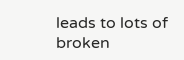leads to lots of broken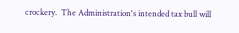crockery.  The Administration's intended tax bull will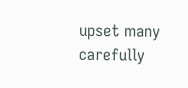upset many carefully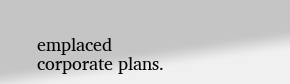emplaced corporate plans.